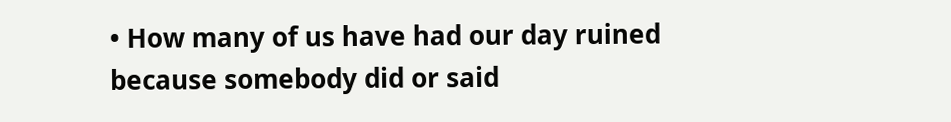• How many of us have had our day ruined because somebody did or said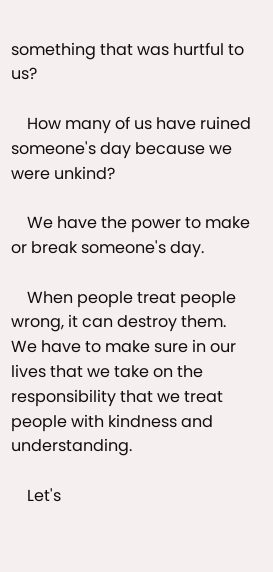something that was hurtful to us?

    How many of us have ruined someone's day because we were unkind?

    We have the power to make or break someone's day.

    When people treat people wrong, it can destroy them.  We have to make sure in our lives that we take on the responsibility that we treat people with kindness and understanding.

    Let's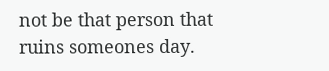not be that person that ruins someones day.